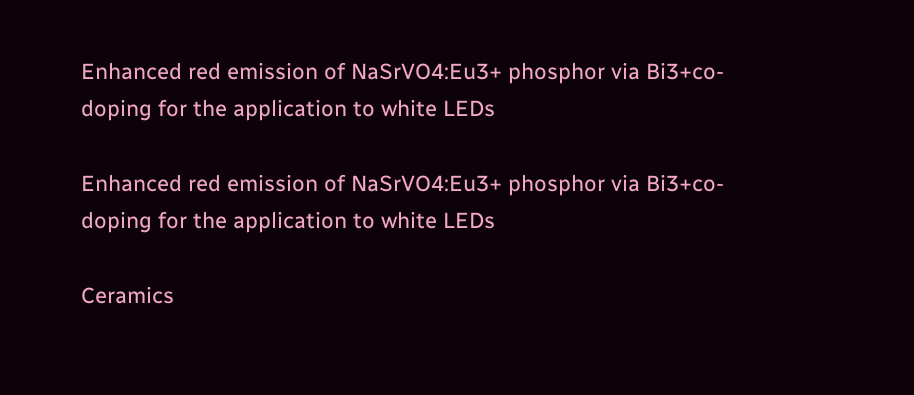Enhanced red emission of NaSrVO4:Eu3+ phosphor via Bi3+co-doping for the application to white LEDs

Enhanced red emission of NaSrVO4:Eu3+ phosphor via Bi3+co-doping for the application to white LEDs

Ceramics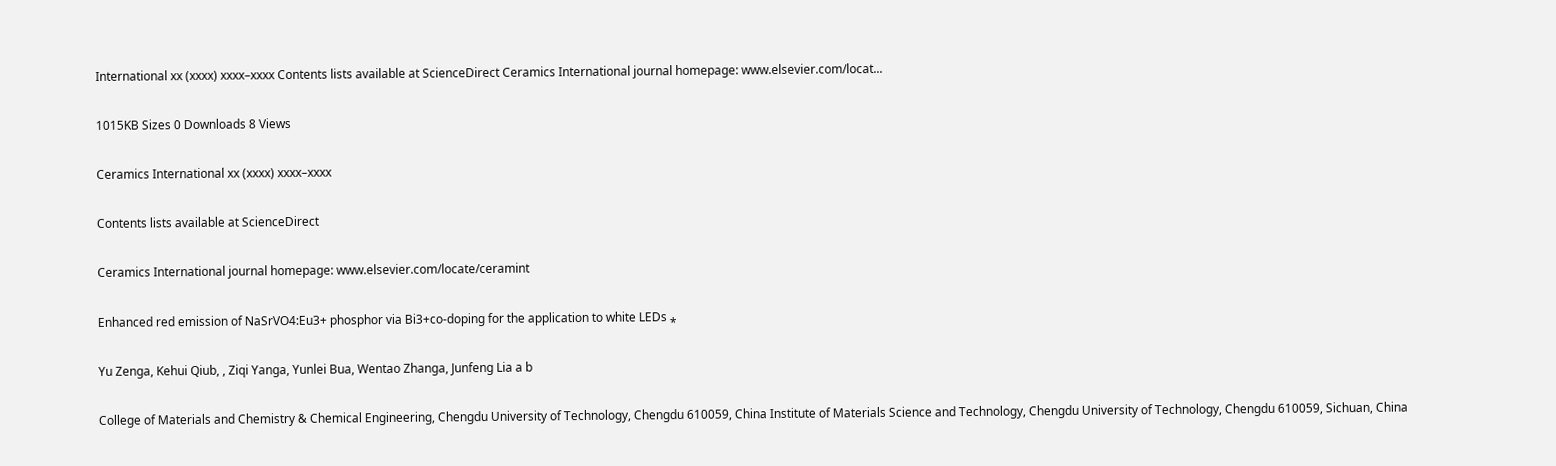International xx (xxxx) xxxx–xxxx Contents lists available at ScienceDirect Ceramics International journal homepage: www.elsevier.com/locat...

1015KB Sizes 0 Downloads 8 Views

Ceramics International xx (xxxx) xxxx–xxxx

Contents lists available at ScienceDirect

Ceramics International journal homepage: www.elsevier.com/locate/ceramint

Enhanced red emission of NaSrVO4:Eu3+ phosphor via Bi3+co-doping for the application to white LEDs ⁎

Yu Zenga, Kehui Qiub, , Ziqi Yanga, Yunlei Bua, Wentao Zhanga, Junfeng Lia a b

College of Materials and Chemistry & Chemical Engineering, Chengdu University of Technology, Chengdu 610059, China Institute of Materials Science and Technology, Chengdu University of Technology, Chengdu 610059, Sichuan, China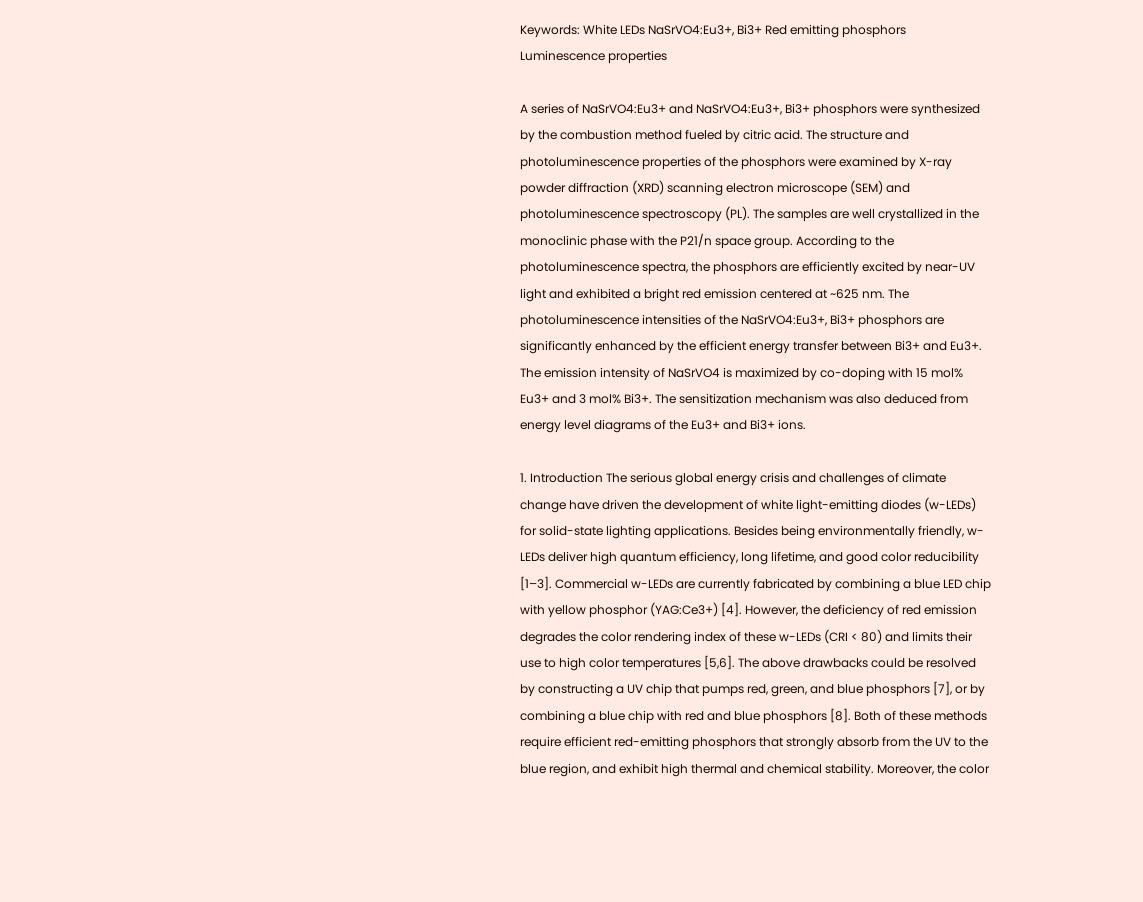Keywords: White LEDs NaSrVO4:Eu3+, Bi3+ Red emitting phosphors Luminescence properties

A series of NaSrVO4:Eu3+ and NaSrVO4:Eu3+, Bi3+ phosphors were synthesized by the combustion method fueled by citric acid. The structure and photoluminescence properties of the phosphors were examined by X-ray powder diffraction (XRD) scanning electron microscope (SEM) and photoluminescence spectroscopy (PL). The samples are well crystallized in the monoclinic phase with the P21/n space group. According to the photoluminescence spectra, the phosphors are efficiently excited by near-UV light and exhibited a bright red emission centered at ~625 nm. The photoluminescence intensities of the NaSrVO4:Eu3+, Bi3+ phosphors are significantly enhanced by the efficient energy transfer between Bi3+ and Eu3+. The emission intensity of NaSrVO4 is maximized by co-doping with 15 mol% Eu3+ and 3 mol% Bi3+. The sensitization mechanism was also deduced from energy level diagrams of the Eu3+ and Bi3+ ions.

1. Introduction The serious global energy crisis and challenges of climate change have driven the development of white light-emitting diodes (w-LEDs) for solid-state lighting applications. Besides being environmentally friendly, w-LEDs deliver high quantum efficiency, long lifetime, and good color reducibility [1–3]. Commercial w-LEDs are currently fabricated by combining a blue LED chip with yellow phosphor (YAG:Ce3+) [4]. However, the deficiency of red emission degrades the color rendering index of these w-LEDs (CRI < 80) and limits their use to high color temperatures [5,6]. The above drawbacks could be resolved by constructing a UV chip that pumps red, green, and blue phosphors [7], or by combining a blue chip with red and blue phosphors [8]. Both of these methods require efficient red-emitting phosphors that strongly absorb from the UV to the blue region, and exhibit high thermal and chemical stability. Moreover, the color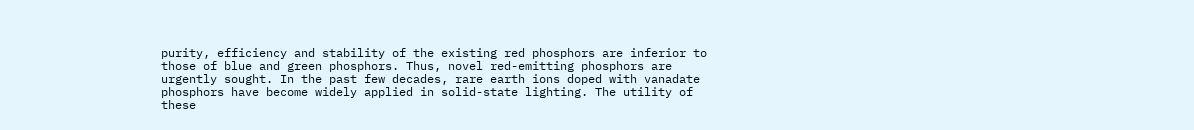purity, efficiency and stability of the existing red phosphors are inferior to those of blue and green phosphors. Thus, novel red-emitting phosphors are urgently sought. In the past few decades, rare earth ions doped with vanadate phosphors have become widely applied in solid-state lighting. The utility of these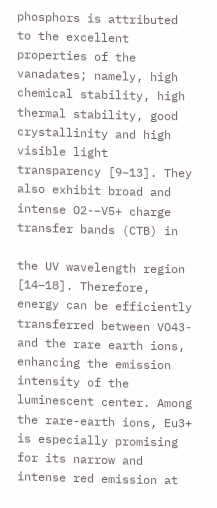phosphors is attributed to the excellent properties of the vanadates; namely, high chemical stability, high thermal stability, good crystallinity and high visible light transparency [9–13]. They also exhibit broad and intense O2-–V5+ charge transfer bands (CTB) in

the UV wavelength region [14–18]. Therefore, energy can be efficiently transferred between VO43- and the rare earth ions, enhancing the emission intensity of the luminescent center. Among the rare-earth ions, Eu3+ is especially promising for its narrow and intense red emission at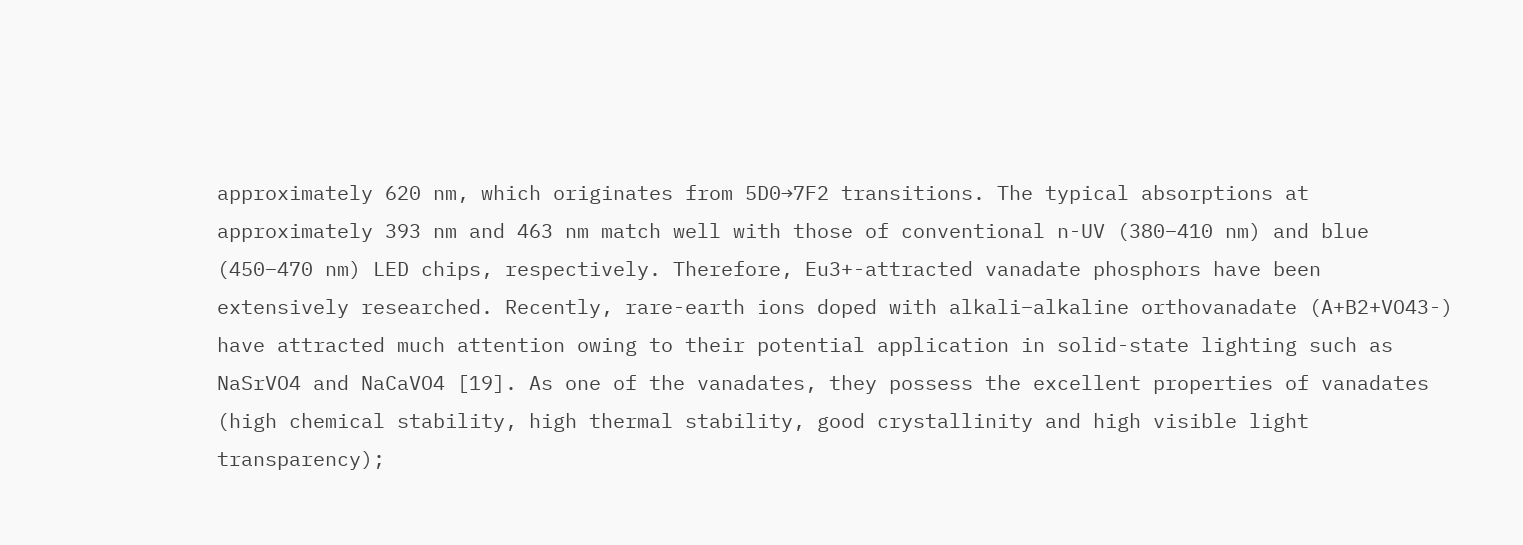approximately 620 nm, which originates from 5D0→7F2 transitions. The typical absorptions at approximately 393 nm and 463 nm match well with those of conventional n-UV (380–410 nm) and blue (450–470 nm) LED chips, respectively. Therefore, Eu3+-attracted vanadate phosphors have been extensively researched. Recently, rare-earth ions doped with alkali–alkaline orthovanadate (A+B2+VO43-) have attracted much attention owing to their potential application in solid-state lighting such as NaSrVO4 and NaCaVO4 [19]. As one of the vanadates, they possess the excellent properties of vanadates (high chemical stability, high thermal stability, good crystallinity and high visible light transparency);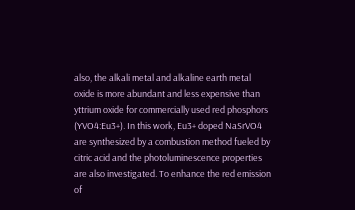also, the alkali metal and alkaline earth metal oxide is more abundant and less expensive than yttrium oxide for commercially used red phosphors (YVO4:Eu3+). In this work, Eu3+ doped NaSrVO4 are synthesized by a combustion method fueled by citric acid and the photoluminescence properties are also investigated. To enhance the red emission of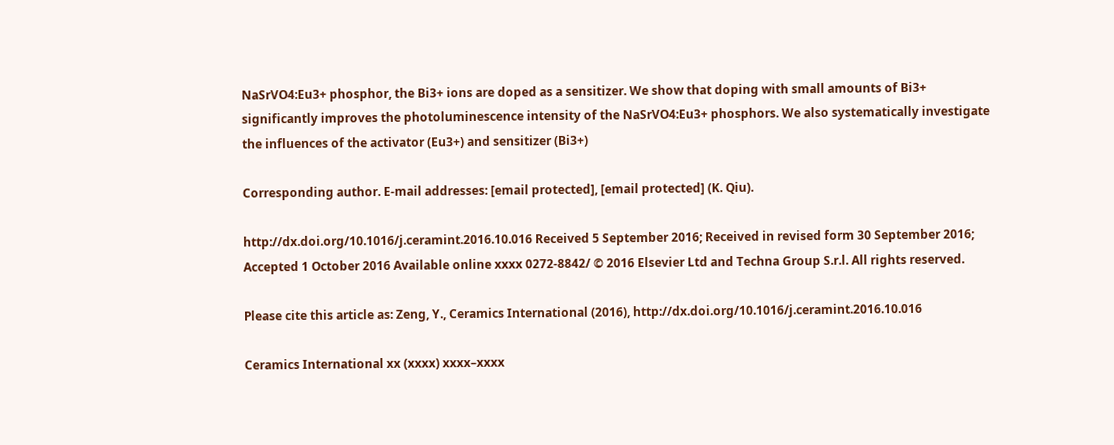NaSrVO4:Eu3+ phosphor, the Bi3+ ions are doped as a sensitizer. We show that doping with small amounts of Bi3+ significantly improves the photoluminescence intensity of the NaSrVO4:Eu3+ phosphors. We also systematically investigate the influences of the activator (Eu3+) and sensitizer (Bi3+)

Corresponding author. E-mail addresses: [email protected], [email protected] (K. Qiu).

http://dx.doi.org/10.1016/j.ceramint.2016.10.016 Received 5 September 2016; Received in revised form 30 September 2016; Accepted 1 October 2016 Available online xxxx 0272-8842/ © 2016 Elsevier Ltd and Techna Group S.r.l. All rights reserved.

Please cite this article as: Zeng, Y., Ceramics International (2016), http://dx.doi.org/10.1016/j.ceramint.2016.10.016

Ceramics International xx (xxxx) xxxx–xxxx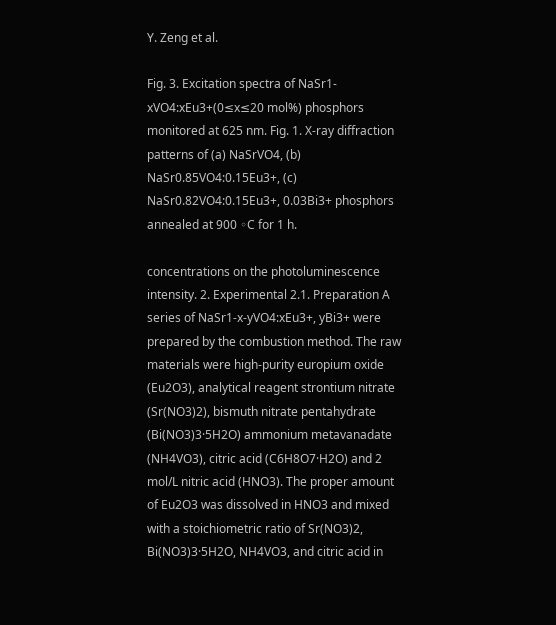Y. Zeng et al.

Fig. 3. Excitation spectra of NaSr1-xVO4:xEu3+(0≤x≤20 mol%) phosphors monitored at 625 nm. Fig. 1. X-ray diffraction patterns of (a) NaSrVO4, (b) NaSr0.85VO4:0.15Eu3+, (c) NaSr0.82VO4:0.15Eu3+, 0.03Bi3+ phosphors annealed at 900 ◦C for 1 h.

concentrations on the photoluminescence intensity. 2. Experimental 2.1. Preparation A series of NaSr1-x-yVO4:xEu3+, yBi3+ were prepared by the combustion method. The raw materials were high-purity europium oxide (Eu2O3), analytical reagent strontium nitrate (Sr(NO3)2), bismuth nitrate pentahydrate (Bi(NO3)3·5H2O) ammonium metavanadate (NH4VO3), citric acid (C6H8O7·H2O) and 2 mol/L nitric acid (HNO3). The proper amount of Eu2O3 was dissolved in HNO3 and mixed with a stoichiometric ratio of Sr(NO3)2, Bi(NO3)3·5H2O, NH4VO3, and citric acid in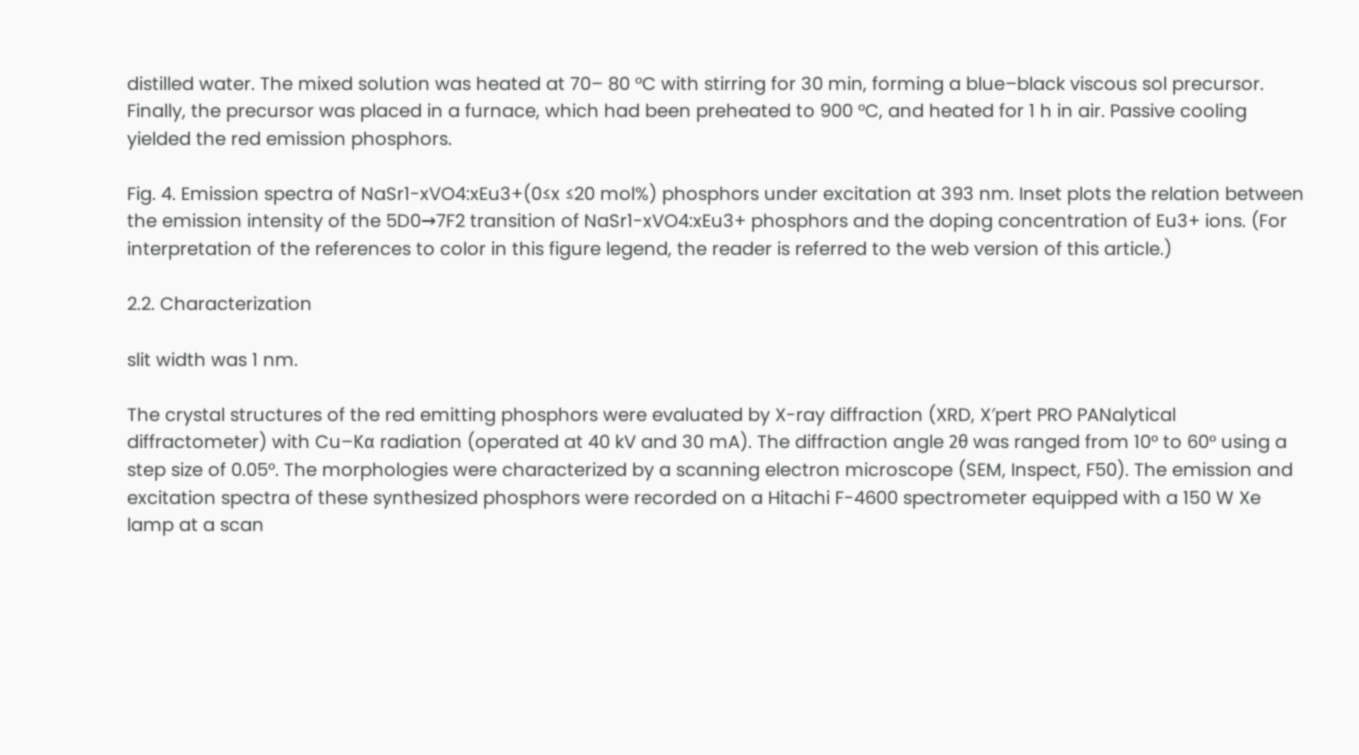distilled water. The mixed solution was heated at 70– 80 °C with stirring for 30 min, forming a blue–black viscous sol precursor. Finally, the precursor was placed in a furnace, which had been preheated to 900 °C, and heated for 1 h in air. Passive cooling yielded the red emission phosphors.

Fig. 4. Emission spectra of NaSr1-xVO4:xEu3+(0≤x ≤20 mol%) phosphors under excitation at 393 nm. Inset plots the relation between the emission intensity of the 5D0→7F2 transition of NaSr1-xVO4:xEu3+ phosphors and the doping concentration of Eu3+ ions. (For interpretation of the references to color in this figure legend, the reader is referred to the web version of this article.)

2.2. Characterization

slit width was 1 nm.

The crystal structures of the red emitting phosphors were evaluated by X-ray diffraction (XRD, X′pert PRO PANalytical diffractometer) with Cu–Kα radiation (operated at 40 kV and 30 mA). The diffraction angle 2θ was ranged from 10° to 60° using a step size of 0.05°. The morphologies were characterized by a scanning electron microscope (SEM, Inspect, F50). The emission and excitation spectra of these synthesized phosphors were recorded on a Hitachi F-4600 spectrometer equipped with a 150 W Xe lamp at a scan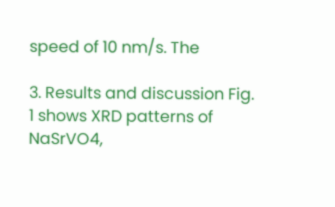speed of 10 nm/s. The

3. Results and discussion Fig. 1 shows XRD patterns of NaSrVO4,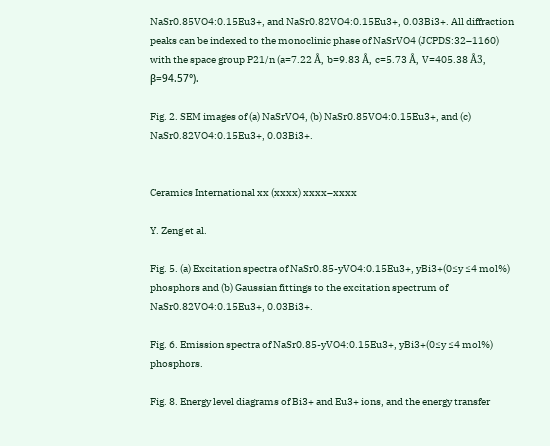NaSr0.85VO4:0.15Eu3+, and NaSr0.82VO4:0.15Eu3+, 0.03Bi3+. All diffraction peaks can be indexed to the monoclinic phase of NaSrVO4 (JCPDS:32–1160) with the space group P21/n (a=7.22 Å, b=9.83 Å, c=5.73 Å, V=405.38 Å3, β=94.57°).

Fig. 2. SEM images of (a) NaSrVO4, (b) NaSr0.85VO4:0.15Eu3+, and (c) NaSr0.82VO4:0.15Eu3+, 0.03Bi3+.


Ceramics International xx (xxxx) xxxx–xxxx

Y. Zeng et al.

Fig. 5. (a) Excitation spectra of NaSr0.85-yVO4:0.15Eu3+, yBi3+(0≤y ≤4 mol%) phosphors and (b) Gaussian fittings to the excitation spectrum of NaSr0.82VO4:0.15Eu3+, 0.03Bi3+.

Fig. 6. Emission spectra of NaSr0.85-yVO4:0.15Eu3+, yBi3+(0≤y ≤4 mol%) phosphors.

Fig. 8. Energy level diagrams of Bi3+ and Eu3+ ions, and the energy transfer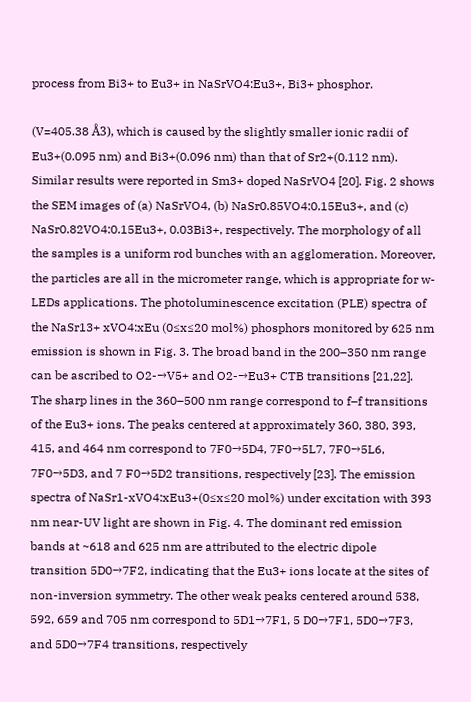process from Bi3+ to Eu3+ in NaSrVO4:Eu3+, Bi3+ phosphor.

(V=405.38 Å3), which is caused by the slightly smaller ionic radii of Eu3+(0.095 nm) and Bi3+(0.096 nm) than that of Sr2+(0.112 nm). Similar results were reported in Sm3+ doped NaSrVO4 [20]. Fig. 2 shows the SEM images of (a) NaSrVO4, (b) NaSr0.85VO4:0.15Eu3+, and (c) NaSr0.82VO4:0.15Eu3+, 0.03Bi3+, respectively. The morphology of all the samples is a uniform rod bunches with an agglomeration. Moreover, the particles are all in the micrometer range, which is appropriate for w-LEDs applications. The photoluminescence excitation (PLE) spectra of the NaSr13+ xVO4:xEu (0≤x≤20 mol%) phosphors monitored by 625 nm emission is shown in Fig. 3. The broad band in the 200–350 nm range can be ascribed to O2-→V5+ and O2-→Eu3+ CTB transitions [21,22]. The sharp lines in the 360–500 nm range correspond to f–f transitions of the Eu3+ ions. The peaks centered at approximately 360, 380, 393, 415, and 464 nm correspond to 7F0→5D4, 7F0→5L7, 7F0→5L6, 7F0→5D3, and 7 F0→5D2 transitions, respectively [23]. The emission spectra of NaSr1-xVO4:xEu3+(0≤x≤20 mol%) under excitation with 393 nm near-UV light are shown in Fig. 4. The dominant red emission bands at ~618 and 625 nm are attributed to the electric dipole transition 5D0→7F2, indicating that the Eu3+ ions locate at the sites of non-inversion symmetry. The other weak peaks centered around 538, 592, 659 and 705 nm correspond to 5D1→7F1, 5 D0→7F1, 5D0→7F3, and 5D0→7F4 transitions, respectively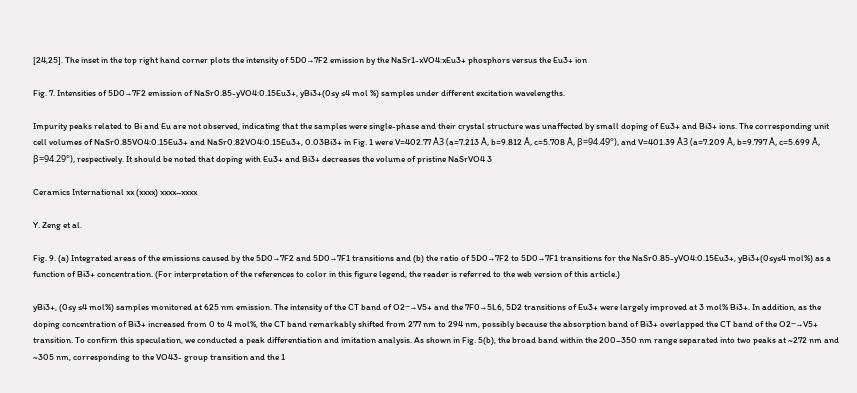[24,25]. The inset in the top right hand corner plots the intensity of 5D0→7F2 emission by the NaSr1-xVO4:xEu3+ phosphors versus the Eu3+ ion

Fig. 7. Intensities of 5D0→7F2 emission of NaSr0.85-yVO4:0.15Eu3+, yBi3+(0≤y ≤4 mol %) samples under different excitation wavelengths.

Impurity peaks related to Bi and Eu are not observed, indicating that the samples were single-phase and their crystal structure was unaffected by small doping of Eu3+ and Bi3+ ions. The corresponding unit cell volumes of NaSr0.85VO4:0.15Eu3+ and NaSr0.82VO4:0.15Eu3+, 0.03Bi3+ in Fig. 1 were V=402.77 Å3 (a=7.213 Å, b=9.812 Å, c=5.708 Å, β=94.49°), and V=401.39 Å3 (a=7.209 Å, b=9.797 Å, c=5.699 Å, β=94.29°), respectively. It should be noted that doping with Eu3+ and Bi3+ decreases the volume of pristine NaSrVO4 3

Ceramics International xx (xxxx) xxxx–xxxx

Y. Zeng et al.

Fig. 9. (a) Integrated areas of the emissions caused by the 5D0→7F2 and 5D0→7F1 transitions and (b) the ratio of 5D0→7F2 to 5D0→7F1 transitions for the NaSr0.85-yVO4:0.15Eu3+, yBi3+(0≤y≤4 mol%) as a function of Bi3+ concentration. (For interpretation of the references to color in this figure legend, the reader is referred to the web version of this article.)

yBi3+, (0≤y ≤4 mol%) samples monitored at 625 nm emission. The intensity of the CT band of O2−→V5+ and the 7F0→5L6, 5D2 transitions of Eu3+ were largely improved at 3 mol% Bi3+. In addition, as the doping concentration of Bi3+ increased from 0 to 4 mol%, the CT band remarkably shifted from 277 nm to 294 nm, possibly because the absorption band of Bi3+ overlapped the CT band of the O2−→V5+ transition. To confirm this speculation, we conducted a peak differentiation and imitation analysis. As shown in Fig. 5(b), the broad band within the 200–350 nm range separated into two peaks at ~272 nm and ~305 nm, corresponding to the VO43- group transition and the 1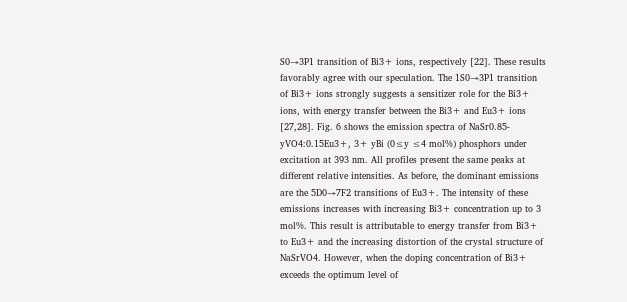S0→3P1 transition of Bi3+ ions, respectively [22]. These results favorably agree with our speculation. The 1S0→3P1 transition of Bi3+ ions strongly suggests a sensitizer role for the Bi3+ ions, with energy transfer between the Bi3+ and Eu3+ ions [27,28]. Fig. 6 shows the emission spectra of NaSr0.85-yVO4:0.15Eu3+, 3+ yBi (0≤y ≤4 mol%) phosphors under excitation at 393 nm. All profiles present the same peaks at different relative intensities. As before, the dominant emissions are the 5D0→7F2 transitions of Eu3+. The intensity of these emissions increases with increasing Bi3+ concentration up to 3 mol%. This result is attributable to energy transfer from Bi3+ to Eu3+ and the increasing distortion of the crystal structure of NaSrVO4. However, when the doping concentration of Bi3+ exceeds the optimum level of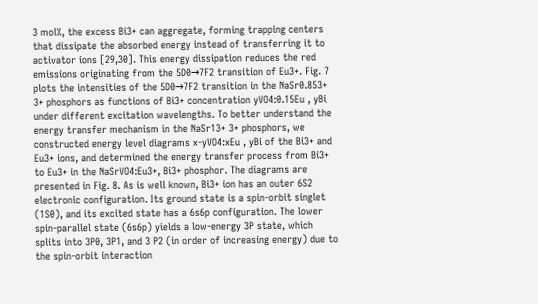3 mol%, the excess Bi3+ can aggregate, forming trapping centers that dissipate the absorbed energy instead of transferring it to activator ions [29,30]. This energy dissipation reduces the red emissions originating from the 5D0→7F2 transition of Eu3+. Fig. 7 plots the intensities of the 5D0→7F2 transition in the NaSr0.853+ 3+ phosphors as functions of Bi3+ concentration yVO4:0.15Eu , yBi under different excitation wavelengths. To better understand the energy transfer mechanism in the NaSr13+ 3+ phosphors, we constructed energy level diagrams x-yVO4:xEu , yBi of the Bi3+ and Eu3+ ions, and determined the energy transfer process from Bi3+ to Eu3+ in the NaSrVO4:Eu3+, Bi3+ phosphor. The diagrams are presented in Fig. 8. As is well known, Bi3+ ion has an outer 6S2 electronic configuration. Its ground state is a spin-orbit singlet (1S0), and its excited state has a 6s6p configuration. The lower spin-parallel state (6s6p) yields a low-energy 3P state, which splits into 3P0, 3P1, and 3 P2 (in order of increasing energy) due to the spin-orbit interaction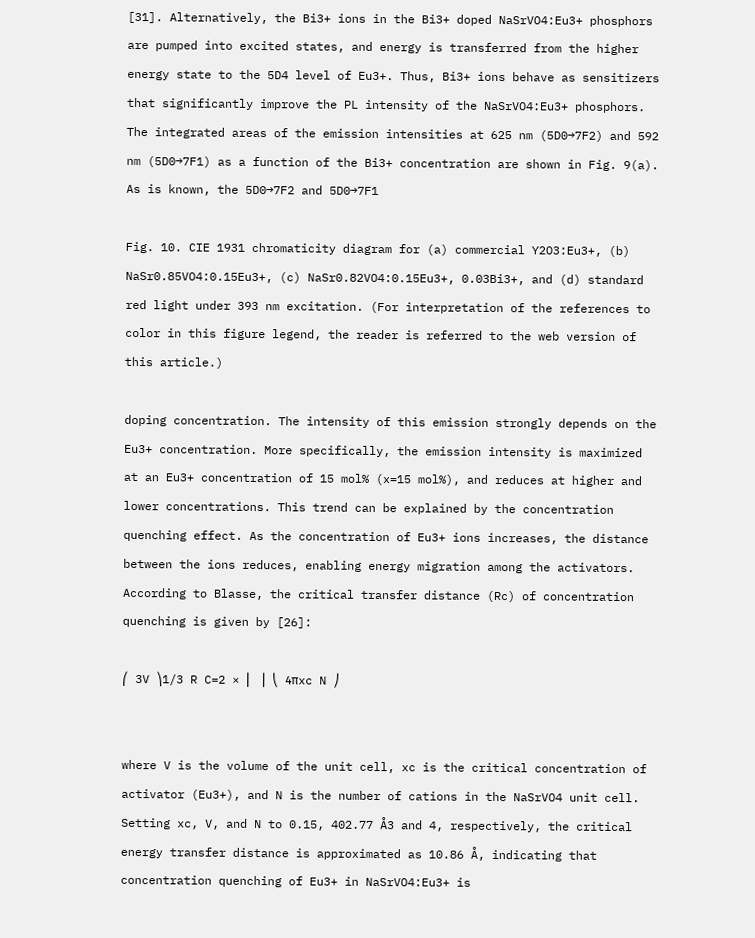[31]. Alternatively, the Bi3+ ions in the Bi3+ doped NaSrVO4:Eu3+ phosphors are pumped into excited states, and energy is transferred from the higher energy state to the 5D4 level of Eu3+. Thus, Bi3+ ions behave as sensitizers that significantly improve the PL intensity of the NaSrVO4:Eu3+ phosphors. The integrated areas of the emission intensities at 625 nm (5D0→7F2) and 592 nm (5D0→7F1) as a function of the Bi3+ concentration are shown in Fig. 9(a). As is known, the 5D0→7F2 and 5D0→7F1

Fig. 10. CIE 1931 chromaticity diagram for (a) commercial Y2O3:Eu3+, (b) NaSr0.85VO4:0.15Eu3+, (c) NaSr0.82VO4:0.15Eu3+, 0.03Bi3+, and (d) standard red light under 393 nm excitation. (For interpretation of the references to color in this figure legend, the reader is referred to the web version of this article.)

doping concentration. The intensity of this emission strongly depends on the Eu3+ concentration. More specifically, the emission intensity is maximized at an Eu3+ concentration of 15 mol% (x=15 mol%), and reduces at higher and lower concentrations. This trend can be explained by the concentration quenching effect. As the concentration of Eu3+ ions increases, the distance between the ions reduces, enabling energy migration among the activators. According to Blasse, the critical transfer distance (Rc) of concentration quenching is given by [26]:

⎛ 3V ⎞1/3 R C=2 × ⎜ ⎟ ⎝ 4πxc N ⎠


where V is the volume of the unit cell, xc is the critical concentration of activator (Eu3+), and N is the number of cations in the NaSrVO4 unit cell. Setting xc, V, and N to 0.15, 402.77 Å3 and 4, respectively, the critical energy transfer distance is approximated as 10.86 Å, indicating that concentration quenching of Eu3+ in NaSrVO4:Eu3+ is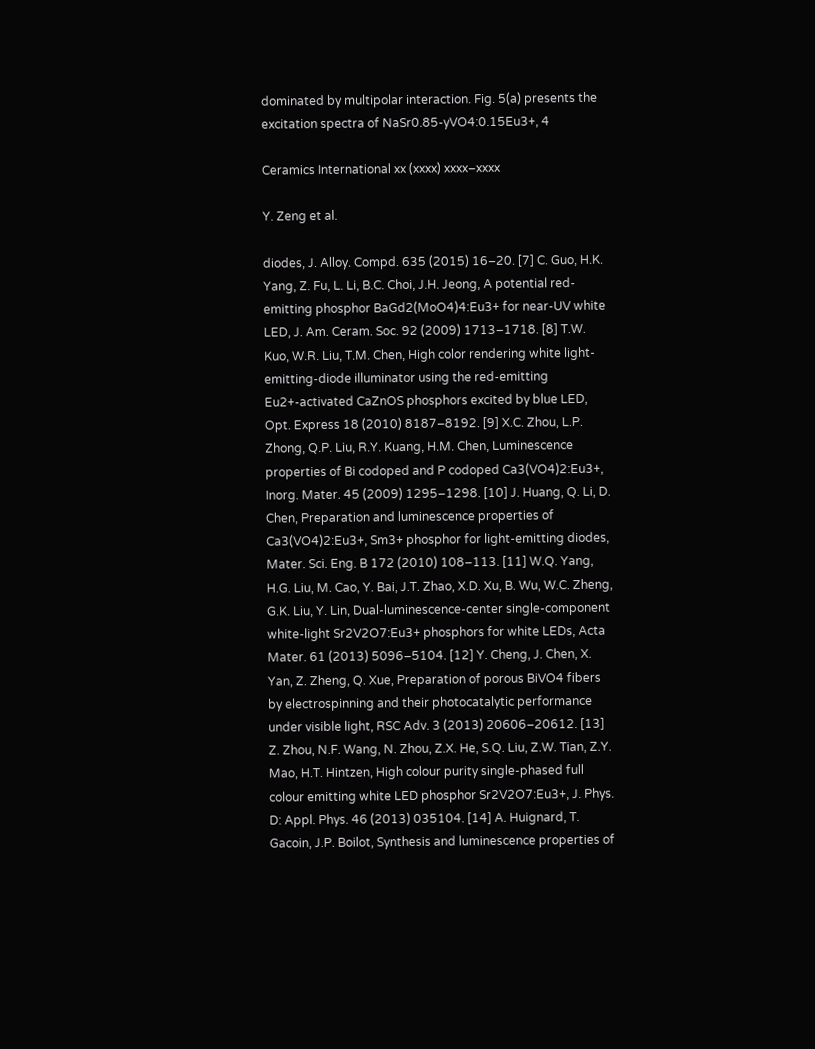dominated by multipolar interaction. Fig. 5(a) presents the excitation spectra of NaSr0.85-yVO4:0.15Eu3+, 4

Ceramics International xx (xxxx) xxxx–xxxx

Y. Zeng et al.

diodes, J. Alloy. Compd. 635 (2015) 16–20. [7] C. Guo, H.K. Yang, Z. Fu, L. Li, B.C. Choi, J.H. Jeong, A potential red-emitting phosphor BaGd2(MoO4)4:Eu3+ for near-UV white LED, J. Am. Ceram. Soc. 92 (2009) 1713–1718. [8] T.W. Kuo, W.R. Liu, T.M. Chen, High color rendering white light-emitting-diode illuminator using the red-emitting Eu2+-activated CaZnOS phosphors excited by blue LED, Opt. Express 18 (2010) 8187–8192. [9] X.C. Zhou, L.P. Zhong, Q.P. Liu, R.Y. Kuang, H.M. Chen, Luminescence properties of Bi codoped and P codoped Ca3(VO4)2:Eu3+, Inorg. Mater. 45 (2009) 1295–1298. [10] J. Huang, Q. Li, D. Chen, Preparation and luminescence properties of Ca3(VO4)2:Eu3+, Sm3+ phosphor for light-emitting diodes, Mater. Sci. Eng. B 172 (2010) 108–113. [11] W.Q. Yang, H.G. Liu, M. Cao, Y. Bai, J.T. Zhao, X.D. Xu, B. Wu, W.C. Zheng, G.K. Liu, Y. Lin, Dual-luminescence-center single-component white-light Sr2V2O7:Eu3+ phosphors for white LEDs, Acta Mater. 61 (2013) 5096–5104. [12] Y. Cheng, J. Chen, X. Yan, Z. Zheng, Q. Xue, Preparation of porous BiVO4 fibers by electrospinning and their photocatalytic performance under visible light, RSC Adv. 3 (2013) 20606–20612. [13] Z. Zhou, N.F. Wang, N. Zhou, Z.X. He, S.Q. Liu, Z.W. Tian, Z.Y. Mao, H.T. Hintzen, High colour purity single-phased full colour emitting white LED phosphor Sr2V2O7:Eu3+, J. Phys. D: Appl. Phys. 46 (2013) 035104. [14] A. Huignard, T. Gacoin, J.P. Boilot, Synthesis and luminescence properties of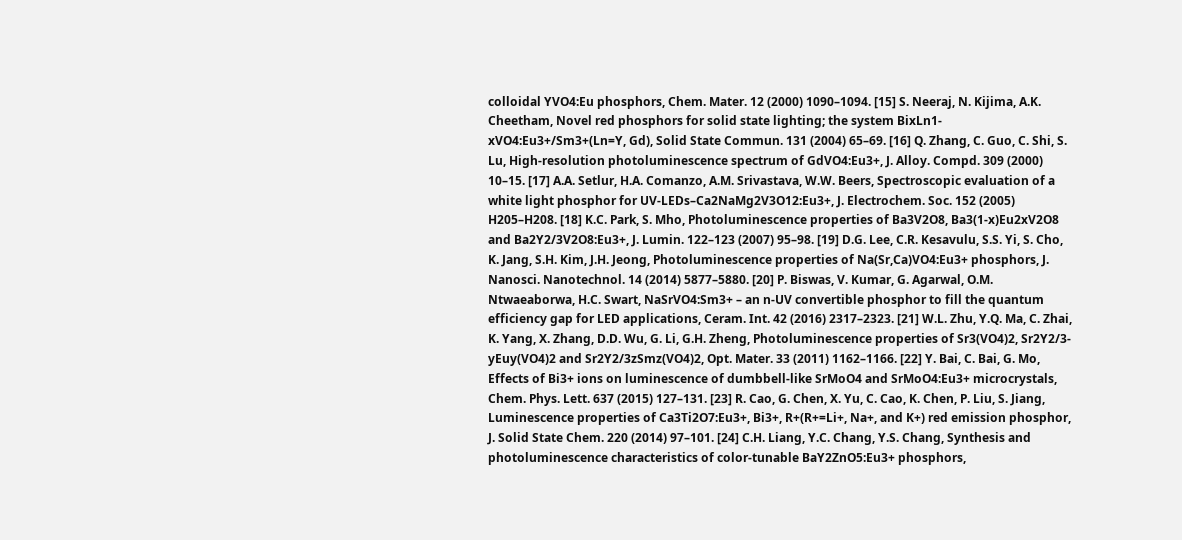colloidal YVO4:Eu phosphors, Chem. Mater. 12 (2000) 1090–1094. [15] S. Neeraj, N. Kijima, A.K. Cheetham, Novel red phosphors for solid state lighting; the system BixLn1-xVO4:Eu3+/Sm3+(Ln=Y, Gd), Solid State Commun. 131 (2004) 65–69. [16] Q. Zhang, C. Guo, C. Shi, S. Lu, High-resolution photoluminescence spectrum of GdVO4:Eu3+, J. Alloy. Compd. 309 (2000) 10–15. [17] A.A. Setlur, H.A. Comanzo, A.M. Srivastava, W.W. Beers, Spectroscopic evaluation of a white light phosphor for UV-LEDs–Ca2NaMg2V3O12:Eu3+, J. Electrochem. Soc. 152 (2005) H205–H208. [18] K.C. Park, S. Mho, Photoluminescence properties of Ba3V2O8, Ba3(1-x)Eu2xV2O8 and Ba2Y2/3V2O8:Eu3+, J. Lumin. 122–123 (2007) 95–98. [19] D.G. Lee, C.R. Kesavulu, S.S. Yi, S. Cho, K. Jang, S.H. Kim, J.H. Jeong, Photoluminescence properties of Na(Sr,Ca)VO4:Eu3+ phosphors, J. Nanosci. Nanotechnol. 14 (2014) 5877–5880. [20] P. Biswas, V. Kumar, G. Agarwal, O.M. Ntwaeaborwa, H.C. Swart, NaSrVO4:Sm3+ – an n-UV convertible phosphor to fill the quantum efficiency gap for LED applications, Ceram. Int. 42 (2016) 2317–2323. [21] W.L. Zhu, Y.Q. Ma, C. Zhai, K. Yang, X. Zhang, D.D. Wu, G. Li, G.H. Zheng, Photoluminescence properties of Sr3(VO4)2, Sr2Y2/3-yEuy(VO4)2 and Sr2Y2/3zSmz(VO4)2, Opt. Mater. 33 (2011) 1162–1166. [22] Y. Bai, C. Bai, G. Mo, Effects of Bi3+ ions on luminescence of dumbbell-like SrMoO4 and SrMoO4:Eu3+ microcrystals, Chem. Phys. Lett. 637 (2015) 127–131. [23] R. Cao, G. Chen, X. Yu, C. Cao, K. Chen, P. Liu, S. Jiang, Luminescence properties of Ca3Ti2O7:Eu3+, Bi3+, R+(R+=Li+, Na+, and K+) red emission phosphor, J. Solid State Chem. 220 (2014) 97–101. [24] C.H. Liang, Y.C. Chang, Y.S. Chang, Synthesis and photoluminescence characteristics of color-tunable BaY2ZnO5:Eu3+ phosphors,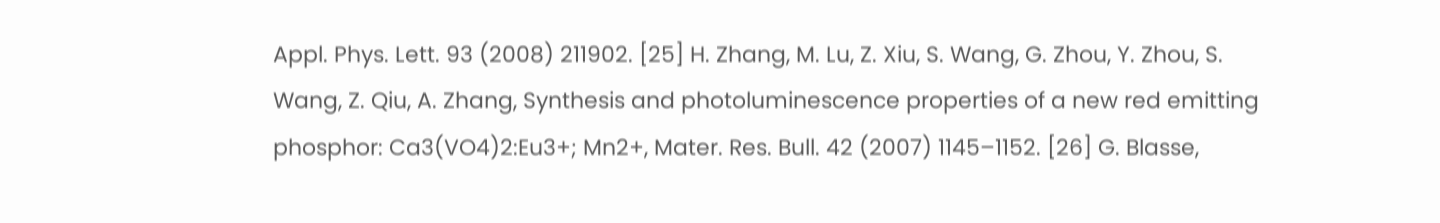Appl. Phys. Lett. 93 (2008) 211902. [25] H. Zhang, M. Lu, Z. Xiu, S. Wang, G. Zhou, Y. Zhou, S. Wang, Z. Qiu, A. Zhang, Synthesis and photoluminescence properties of a new red emitting phosphor: Ca3(VO4)2:Eu3+; Mn2+, Mater. Res. Bull. 42 (2007) 1145–1152. [26] G. Blasse,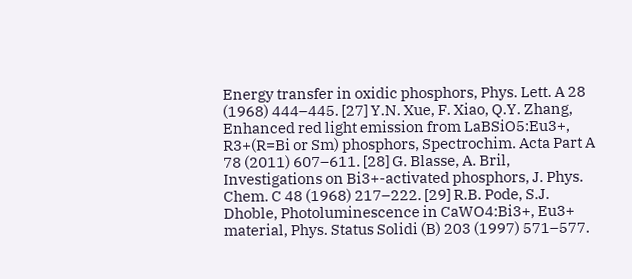Energy transfer in oxidic phosphors, Phys. Lett. A 28 (1968) 444–445. [27] Y.N. Xue, F. Xiao, Q.Y. Zhang, Enhanced red light emission from LaBSiO5:Eu3+, R3+(R=Bi or Sm) phosphors, Spectrochim. Acta Part A 78 (2011) 607–611. [28] G. Blasse, A. Bril, Investigations on Bi3+-activated phosphors, J. Phys. Chem. C 48 (1968) 217–222. [29] R.B. Pode, S.J. Dhoble, Photoluminescence in CaWO4:Bi3+, Eu3+ material, Phys. Status Solidi (B) 203 (1997) 571–577.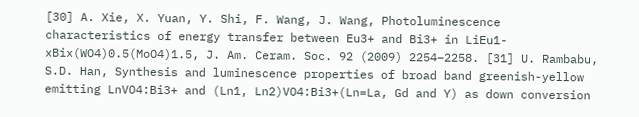[30] A. Xie, X. Yuan, Y. Shi, F. Wang, J. Wang, Photoluminescence characteristics of energy transfer between Eu3+ and Bi3+ in LiEu1-xBix(WO4)0.5(MoO4)1.5, J. Am. Ceram. Soc. 92 (2009) 2254–2258. [31] U. Rambabu, S.D. Han, Synthesis and luminescence properties of broad band greenish-yellow emitting LnVO4:Bi3+ and (Ln1, Ln2)VO4:Bi3+(Ln=La, Gd and Y) as down conversion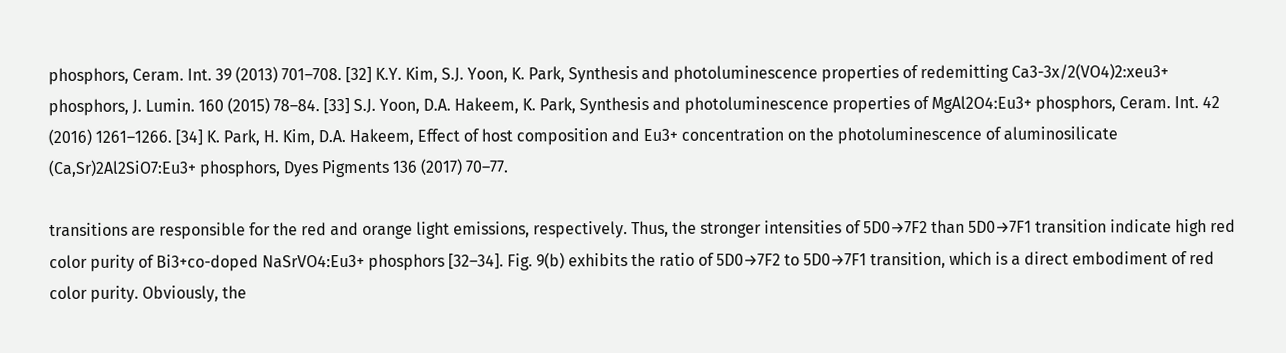phosphors, Ceram. Int. 39 (2013) 701–708. [32] K.Y. Kim, S.J. Yoon, K. Park, Synthesis and photoluminescence properties of redemitting Ca3-3x/2(VO4)2:xeu3+ phosphors, J. Lumin. 160 (2015) 78–84. [33] S.J. Yoon, D.A. Hakeem, K. Park, Synthesis and photoluminescence properties of MgAl2O4:Eu3+ phosphors, Ceram. Int. 42 (2016) 1261–1266. [34] K. Park, H. Kim, D.A. Hakeem, Effect of host composition and Eu3+ concentration on the photoluminescence of aluminosilicate (Ca,Sr)2Al2SiO7:Eu3+ phosphors, Dyes Pigments 136 (2017) 70–77.

transitions are responsible for the red and orange light emissions, respectively. Thus, the stronger intensities of 5D0→7F2 than 5D0→7F1 transition indicate high red color purity of Bi3+co-doped NaSrVO4:Eu3+ phosphors [32–34]. Fig. 9(b) exhibits the ratio of 5D0→7F2 to 5D0→7F1 transition, which is a direct embodiment of red color purity. Obviously, the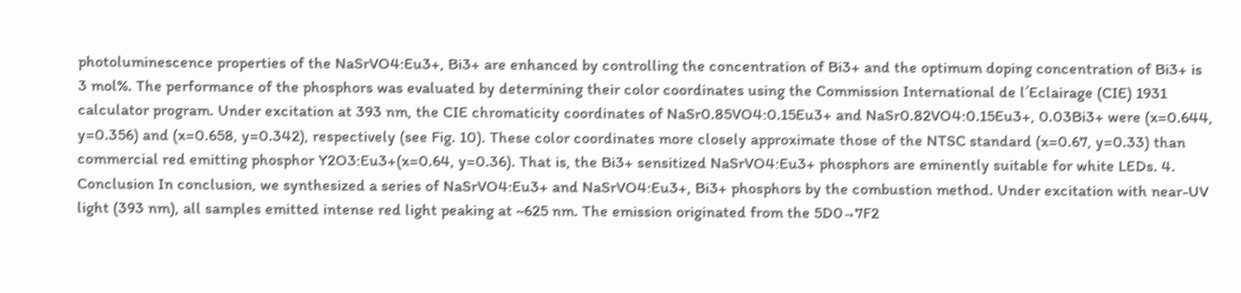photoluminescence properties of the NaSrVO4:Eu3+, Bi3+ are enhanced by controlling the concentration of Bi3+ and the optimum doping concentration of Bi3+ is 3 mol%. The performance of the phosphors was evaluated by determining their color coordinates using the Commission International de l′Eclairage (CIE) 1931 calculator program. Under excitation at 393 nm, the CIE chromaticity coordinates of NaSr0.85VO4:0.15Eu3+ and NaSr0.82VO4:0.15Eu3+, 0.03Bi3+ were (x=0.644, y=0.356) and (x=0.658, y=0.342), respectively (see Fig. 10). These color coordinates more closely approximate those of the NTSC standard (x=0.67, y=0.33) than commercial red emitting phosphor Y2O3:Eu3+(x=0.64, y=0.36). That is, the Bi3+ sensitized NaSrVO4:Eu3+ phosphors are eminently suitable for white LEDs. 4. Conclusion In conclusion, we synthesized a series of NaSrVO4:Eu3+ and NaSrVO4:Eu3+, Bi3+ phosphors by the combustion method. Under excitation with near-UV light (393 nm), all samples emitted intense red light peaking at ~625 nm. The emission originated from the 5D0→7F2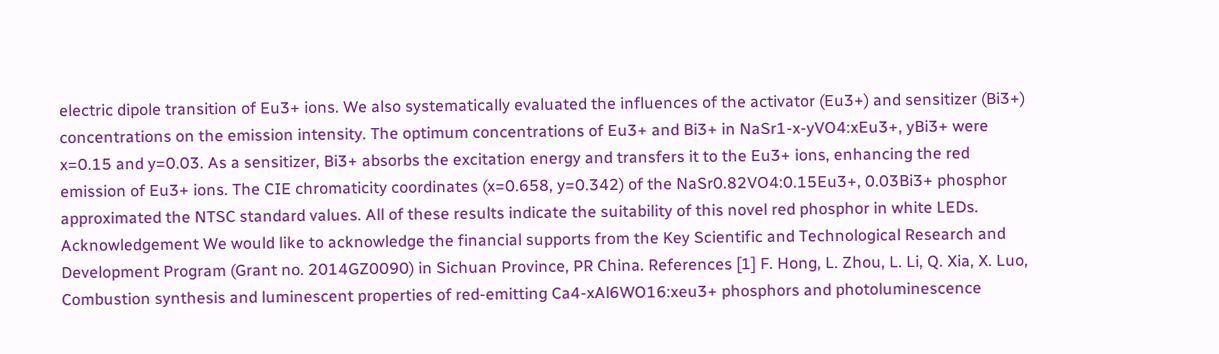electric dipole transition of Eu3+ ions. We also systematically evaluated the influences of the activator (Eu3+) and sensitizer (Bi3+) concentrations on the emission intensity. The optimum concentrations of Eu3+ and Bi3+ in NaSr1-x-yVO4:xEu3+, yBi3+ were x=0.15 and y=0.03. As a sensitizer, Bi3+ absorbs the excitation energy and transfers it to the Eu3+ ions, enhancing the red emission of Eu3+ ions. The CIE chromaticity coordinates (x=0.658, y=0.342) of the NaSr0.82VO4:0.15Eu3+, 0.03Bi3+ phosphor approximated the NTSC standard values. All of these results indicate the suitability of this novel red phosphor in white LEDs. Acknowledgement We would like to acknowledge the financial supports from the Key Scientific and Technological Research and Development Program (Grant no. 2014GZ0090) in Sichuan Province, PR China. References [1] F. Hong, L. Zhou, L. Li, Q. Xia, X. Luo, Combustion synthesis and luminescent properties of red-emitting Ca4-xAl6WO16:xeu3+ phosphors and photoluminescence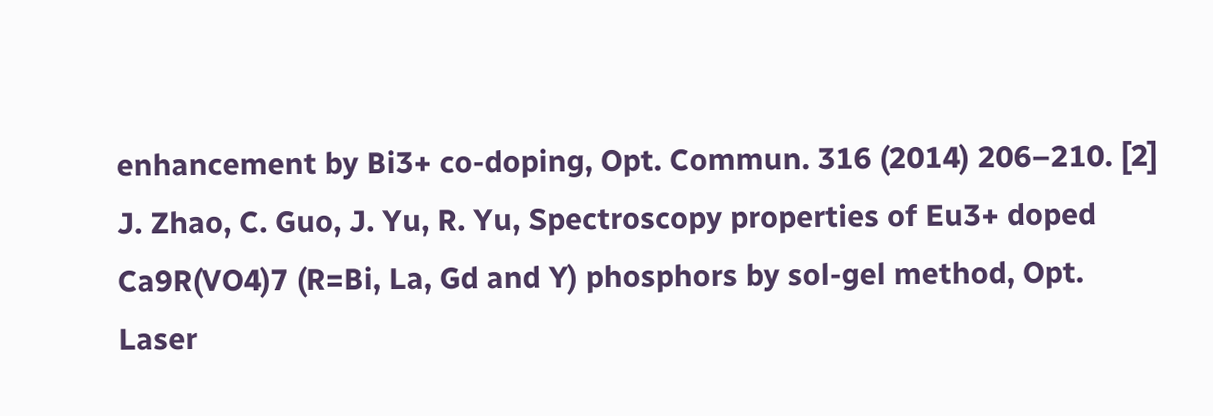enhancement by Bi3+ co-doping, Opt. Commun. 316 (2014) 206–210. [2] J. Zhao, C. Guo, J. Yu, R. Yu, Spectroscopy properties of Eu3+ doped Ca9R(VO4)7 (R=Bi, La, Gd and Y) phosphors by sol-gel method, Opt. Laser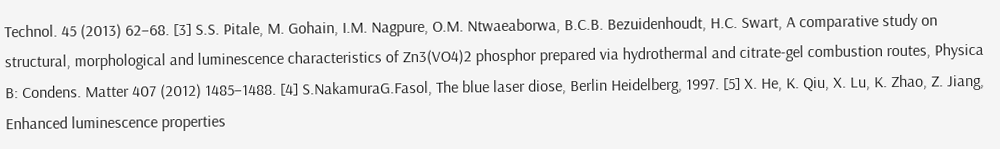Technol. 45 (2013) 62–68. [3] S.S. Pitale, M. Gohain, I.M. Nagpure, O.M. Ntwaeaborwa, B.C.B. Bezuidenhoudt, H.C. Swart, A comparative study on structural, morphological and luminescence characteristics of Zn3(VO4)2 phosphor prepared via hydrothermal and citrate-gel combustion routes, Physica B: Condens. Matter 407 (2012) 1485–1488. [4] S.NakamuraG.Fasol, The blue laser diose, Berlin Heidelberg, 1997. [5] X. He, K. Qiu, X. Lu, K. Zhao, Z. Jiang, Enhanced luminescence properties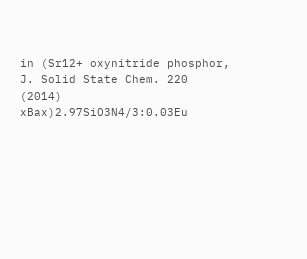in (Sr12+ oxynitride phosphor, J. Solid State Chem. 220 (2014) xBax)2.97SiO3N4/3:0.03Eu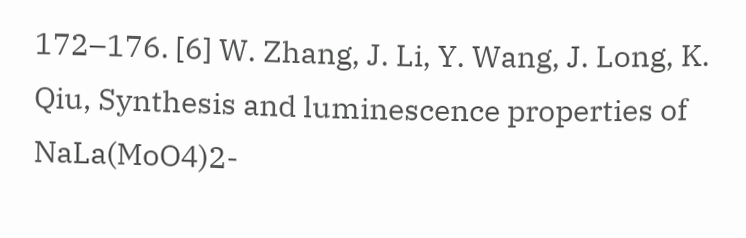172–176. [6] W. Zhang, J. Li, Y. Wang, J. Long, K. Qiu, Synthesis and luminescence properties of NaLa(MoO4)2-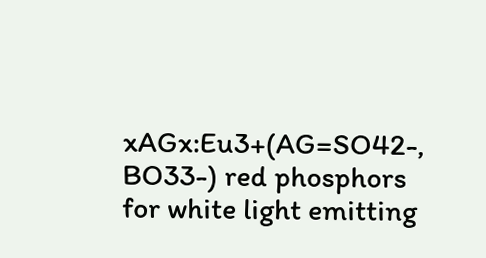xAGx:Eu3+(AG=SO42-, BO33-) red phosphors for white light emitting